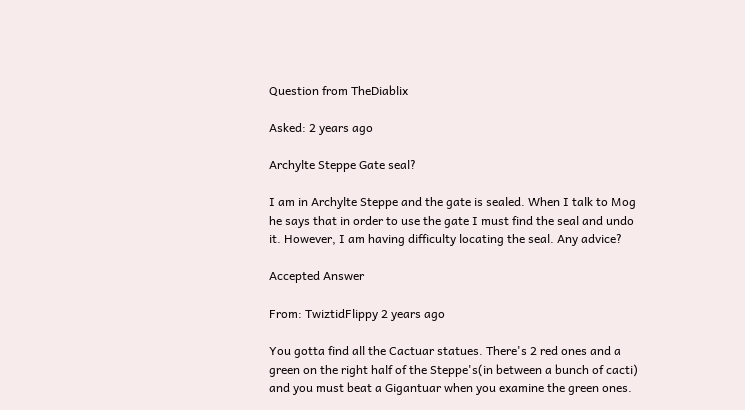Question from TheDiablix

Asked: 2 years ago

Archylte Steppe Gate seal?

I am in Archylte Steppe and the gate is sealed. When I talk to Mog he says that in order to use the gate I must find the seal and undo it. However, I am having difficulty locating the seal. Any advice?

Accepted Answer

From: TwiztidFlippy 2 years ago

You gotta find all the Cactuar statues. There's 2 red ones and a green on the right half of the Steppe's(in between a bunch of cacti) and you must beat a Gigantuar when you examine the green ones.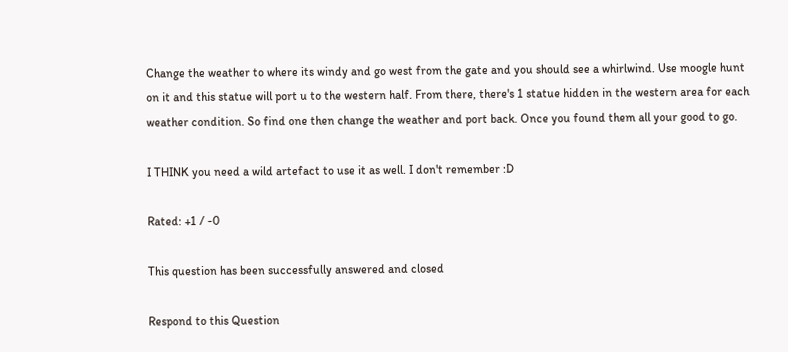Change the weather to where its windy and go west from the gate and you should see a whirlwind. Use moogle hunt on it and this statue will port u to the western half. From there, there's 1 statue hidden in the western area for each weather condition. So find one then change the weather and port back. Once you found them all your good to go.

I THINK you need a wild artefact to use it as well. I don't remember :D

Rated: +1 / -0

This question has been successfully answered and closed

Respond to this Question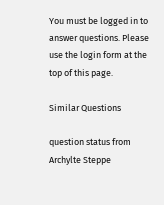You must be logged in to answer questions. Please use the login form at the top of this page.

Similar Questions

question status from
Archylte Steppe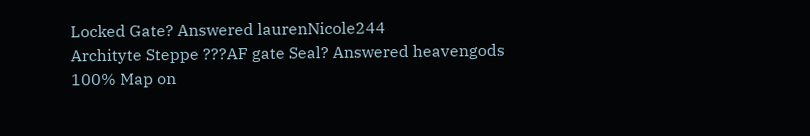Locked Gate? Answered laurenNicole244
Archityte Steppe ???AF gate Seal? Answered heavengods
100% Map on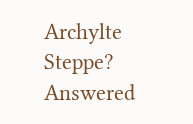Archylte Steppe? Answered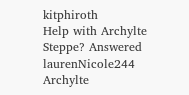kitphiroth
Help with Archylte Steppe? Answered laurenNicole244
Archylte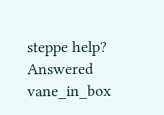steppe help? Answered vane_in_box